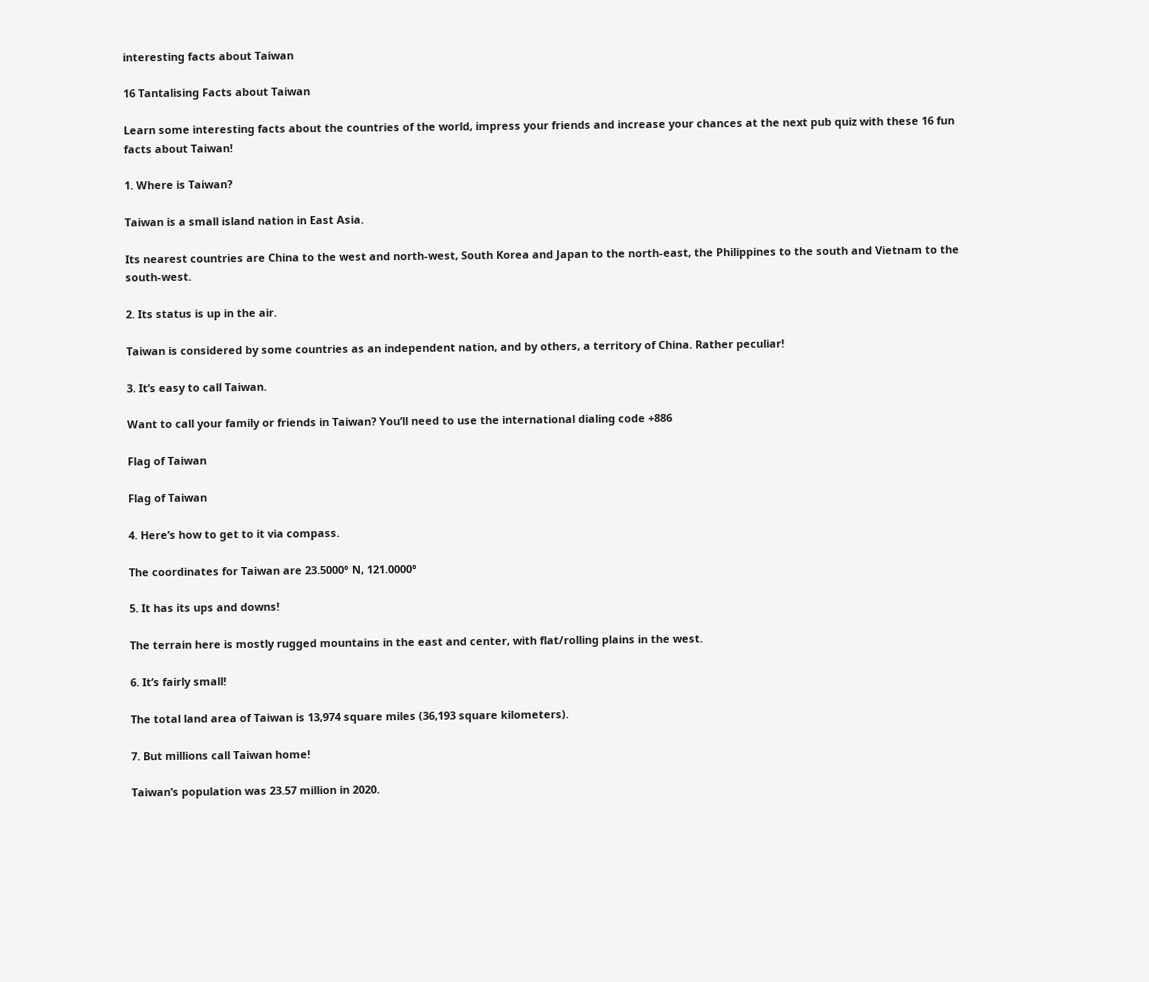interesting facts about Taiwan

16 Tantalising Facts about Taiwan

Learn some interesting facts about the countries of the world, impress your friends and increase your chances at the next pub quiz with these 16 fun facts about Taiwan!

1. Where is Taiwan?

Taiwan is a small island nation in East Asia.

Its nearest countries are China to the west and north-west, South Korea and Japan to the north-east, the Philippines to the south and Vietnam to the south-west.

2. Its status is up in the air.

Taiwan is considered by some countries as an independent nation, and by others, a territory of China. Rather peculiar!

3. It’s easy to call Taiwan.

Want to call your family or friends in Taiwan? You’ll need to use the international dialing code +886

Flag of Taiwan

Flag of Taiwan

4. Here’s how to get to it via compass.

The coordinates for Taiwan are 23.5000° N, 121.0000°

5. It has its ups and downs!

The terrain here is mostly rugged mountains in the east and center, with flat/rolling plains in the west.

6. It’s fairly small!

The total land area of Taiwan is 13,974 square miles (36,193 square kilometers).

7. But millions call Taiwan home!

Taiwan’s population was 23.57 million in 2020.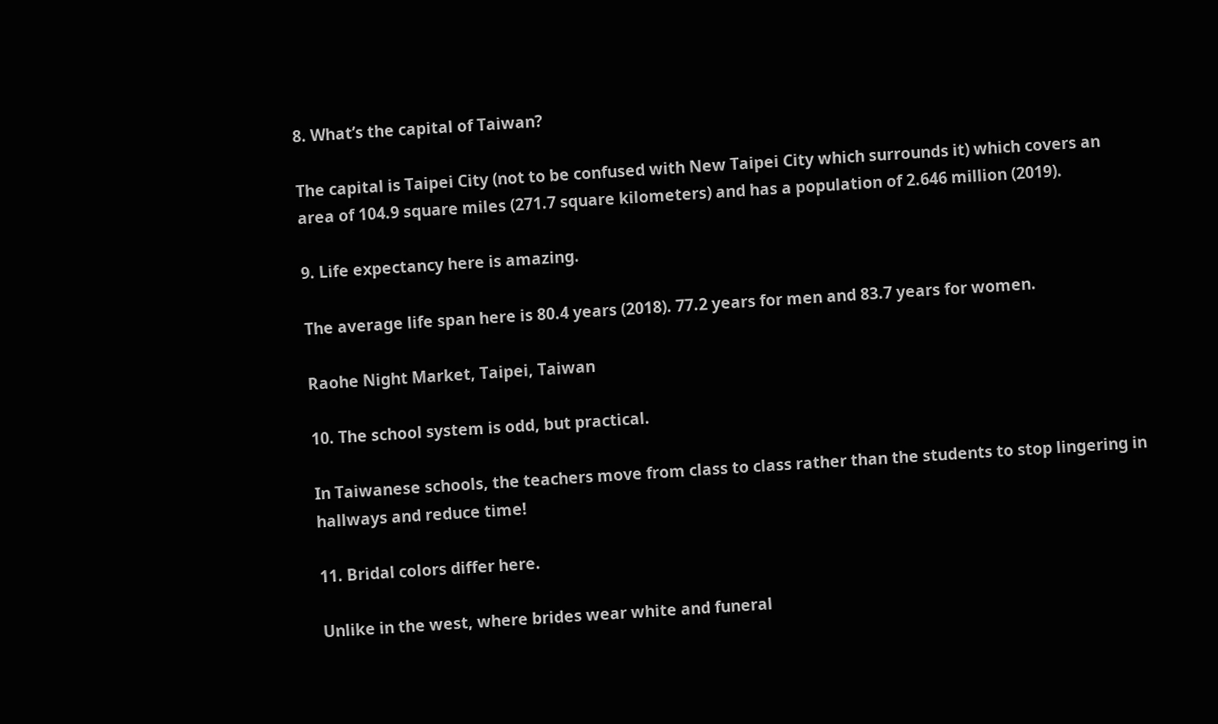8. What’s the capital of Taiwan?

The capital is Taipei City (not to be confused with New Taipei City which surrounds it) which covers an area of 104.9 square miles (271.7 square kilometers) and has a population of 2.646 million (2019).

9. Life expectancy here is amazing.

The average life span here is 80.4 years (2018). 77.2 years for men and 83.7 years for women.

Raohe Night Market, Taipei, Taiwan

10. The school system is odd, but practical.

In Taiwanese schools, the teachers move from class to class rather than the students to stop lingering in hallways and reduce time!

11. Bridal colors differ here.

Unlike in the west, where brides wear white and funeral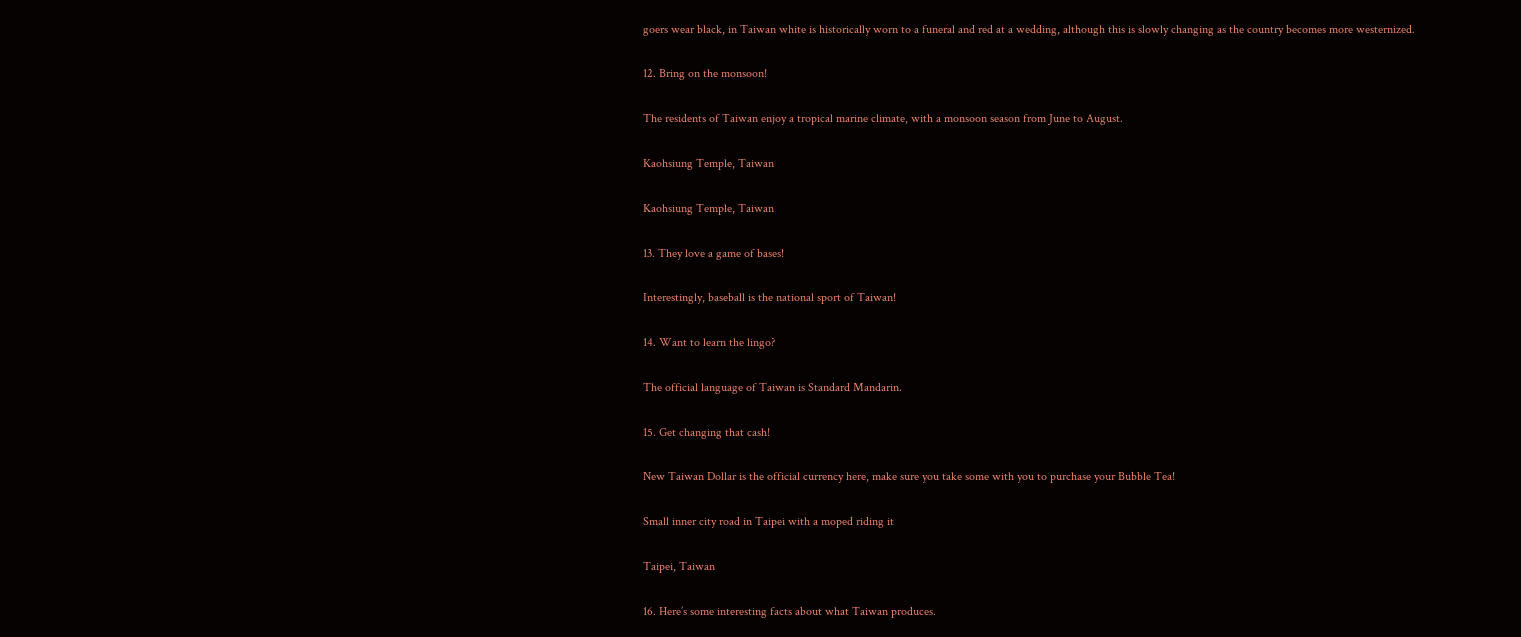goers wear black, in Taiwan white is historically worn to a funeral and red at a wedding, although this is slowly changing as the country becomes more westernized.

12. Bring on the monsoon!

The residents of Taiwan enjoy a tropical marine climate, with a monsoon season from June to August.

Kaohsiung Temple, Taiwan

Kaohsiung Temple, Taiwan

13. They love a game of bases!

Interestingly, baseball is the national sport of Taiwan!

14. Want to learn the lingo?

The official language of Taiwan is Standard Mandarin.

15. Get changing that cash!

New Taiwan Dollar is the official currency here, make sure you take some with you to purchase your Bubble Tea!

Small inner city road in Taipei with a moped riding it

Taipei, Taiwan

16. Here’s some interesting facts about what Taiwan produces.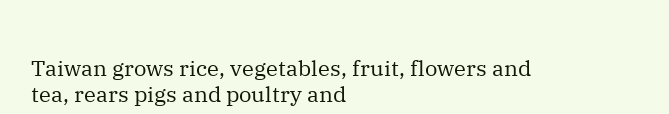Taiwan grows rice, vegetables, fruit, flowers and tea, rears pigs and poultry and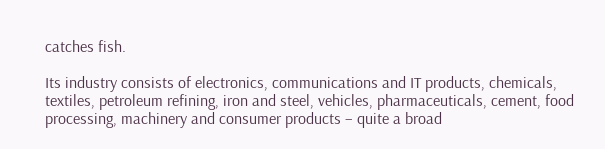catches fish.

Its industry consists of electronics, communications and IT products, chemicals, textiles, petroleum refining, iron and steel, vehicles, pharmaceuticals, cement, food processing, machinery and consumer products – quite a broad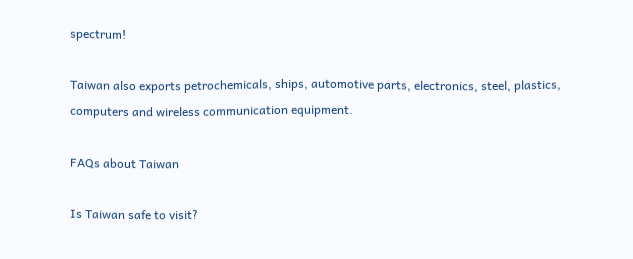spectrum!

Taiwan also exports petrochemicals, ships, automotive parts, electronics, steel, plastics, computers and wireless communication equipment.

FAQs about Taiwan

Is Taiwan safe to visit?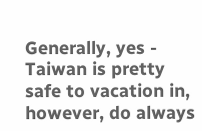Generally, yes - Taiwan is pretty safe to vacation in, however, do always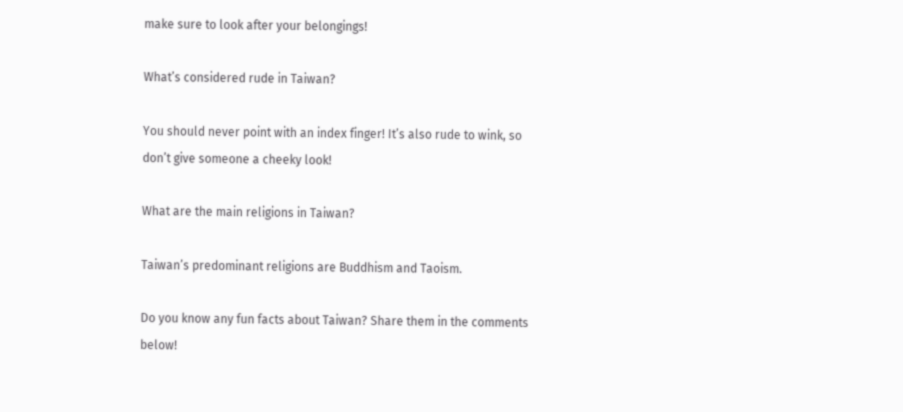make sure to look after your belongings!

What’s considered rude in Taiwan?

You should never point with an index finger! It’s also rude to wink, so don’t give someone a cheeky look!

What are the main religions in Taiwan?

Taiwan’s predominant religions are Buddhism and Taoism.

Do you know any fun facts about Taiwan? Share them in the comments below!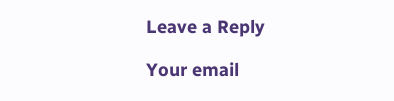Leave a Reply

Your email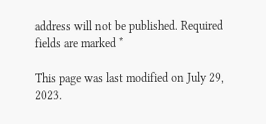address will not be published. Required fields are marked *

This page was last modified on July 29, 2023.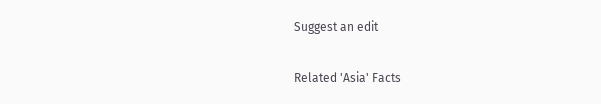Suggest an edit

Related 'Asia' Facts